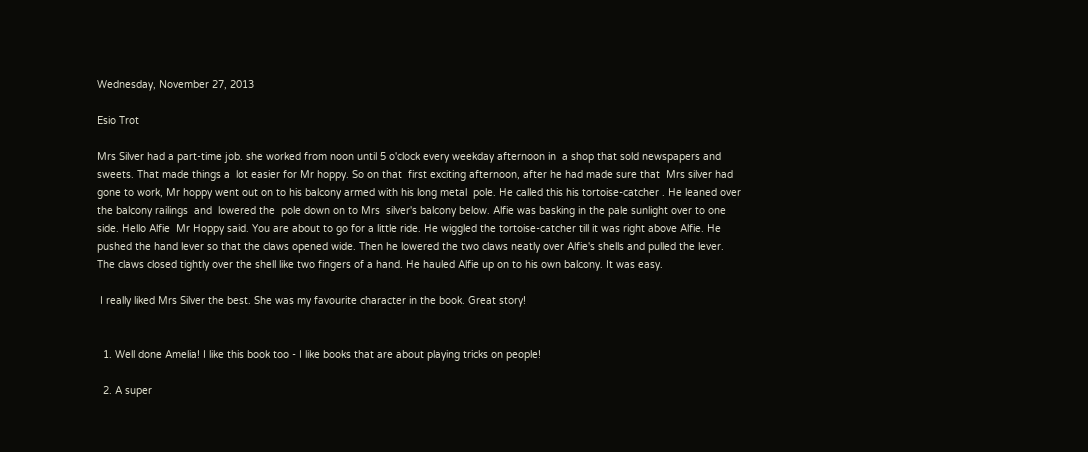Wednesday, November 27, 2013

Esio Trot

Mrs Silver had a part-time job. she worked from noon until 5 o'clock every weekday afternoon in  a shop that sold newspapers and sweets. That made things a  lot easier for Mr hoppy. So on that  first exciting afternoon, after he had made sure that  Mrs silver had gone to work, Mr hoppy went out on to his balcony armed with his long metal  pole. He called this his tortoise-catcher . He leaned over the balcony railings  and  lowered the  pole down on to Mrs  silver's balcony below. Alfie was basking in the pale sunlight over to one side. Hello Alfie  Mr Hoppy said. You are about to go for a little ride. He wiggled the tortoise-catcher till it was right above Alfie. He pushed the hand lever so that the claws opened wide. Then he lowered the two claws neatly over Alfie's shells and pulled the lever. The claws closed tightly over the shell like two fingers of a hand. He hauled Alfie up on to his own balcony. It was easy.

 I really liked Mrs Silver the best. She was my favourite character in the book. Great story!


  1. Well done Amelia! I like this book too - I like books that are about playing tricks on people!

  2. A super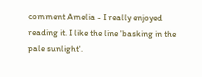comment Amelia - I really enjoyed reading it. I like the line 'basking in the pale sunlight'.